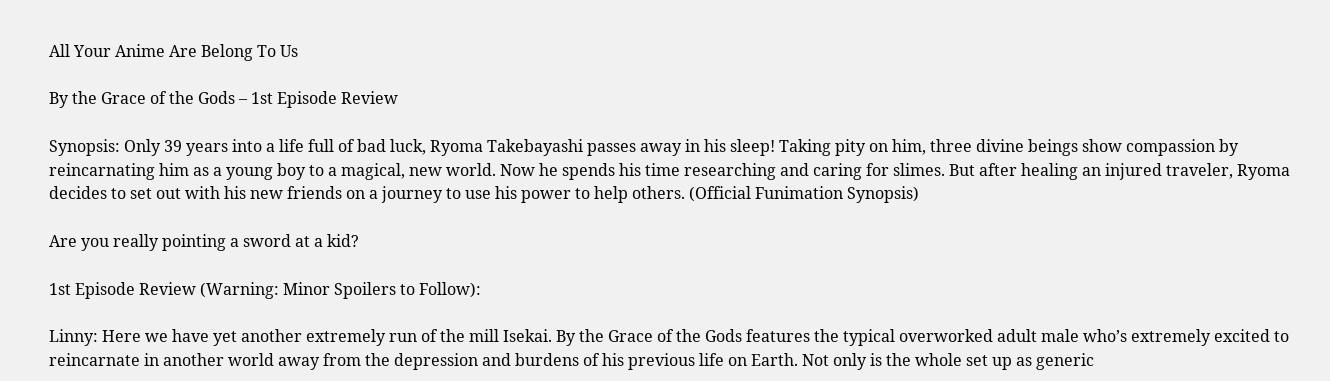All Your Anime Are Belong To Us

By the Grace of the Gods – 1st Episode Review

Synopsis: Only 39 years into a life full of bad luck, Ryoma Takebayashi passes away in his sleep! Taking pity on him, three divine beings show compassion by reincarnating him as a young boy to a magical, new world. Now he spends his time researching and caring for slimes. But after healing an injured traveler, Ryoma decides to set out with his new friends on a journey to use his power to help others. (Official Funimation Synopsis)

Are you really pointing a sword at a kid?

1st Episode Review (Warning: Minor Spoilers to Follow):

Linny: Here we have yet another extremely run of the mill Isekai. By the Grace of the Gods features the typical overworked adult male who’s extremely excited to reincarnate in another world away from the depression and burdens of his previous life on Earth. Not only is the whole set up as generic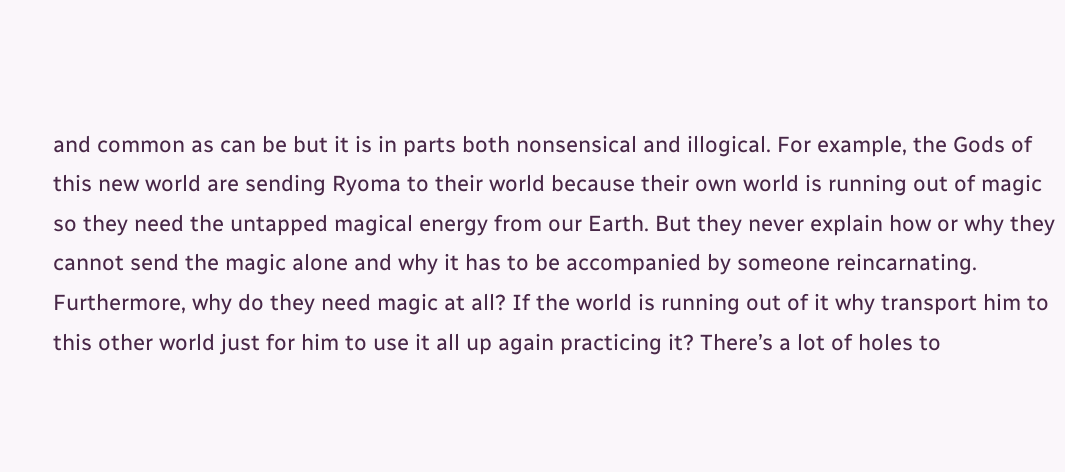and common as can be but it is in parts both nonsensical and illogical. For example, the Gods of this new world are sending Ryoma to their world because their own world is running out of magic so they need the untapped magical energy from our Earth. But they never explain how or why they cannot send the magic alone and why it has to be accompanied by someone reincarnating. Furthermore, why do they need magic at all? If the world is running out of it why transport him to this other world just for him to use it all up again practicing it? There’s a lot of holes to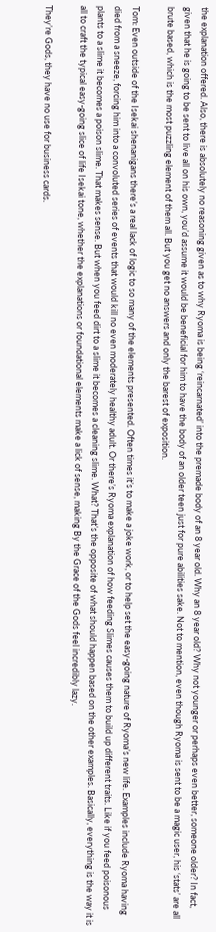the explanation offered. Also, there is absolutely no reasoning given as to why Ryoma is being ‘reincarnated’ into the premade body of an 8 year old. Why an 8 year old? Why not younger or perhaps even better, someone older? In fact, given that he is going to be sent to live all on his own, you’d assume it would be beneficial for him to have the body of an older teen just for pure abilities sake. Not to mention, even though Ryoma is sent to be a magic user, his ‘stats’ are all brute based, which is the most puzzling element of them all. But you get no answers and only the barest of exposition.

Tom: Even outside of the Isekai shenanigans there’s a real lack of logic to so many of the elements presented. Often times it’s to make a joke work, or to help set the easy-going nature of Ryoma’s new life. Examples include Ryoma having died from a sneeze, forcing him into a convoluted series of events that would kill no even moderately healthy adult. Or there’s Ryoma explanation of how feeding Slimes causes them to build up different traits. Like if you feed poisonous plants to a slime it becomes a poison slime. That makes sense. But when you feed dirt to a slime it becomes a cleaning slime. What? That’s the opposite of what should happen based on the other examples. Basically, everything is the way it is all to craft the typical easy-going slice of life Isekai tone, whether the explanations or foundational elements make a lick of sense, making By the Grace of the Gods feel incredibly lazy.

They’re Gods, they have no use for business cards.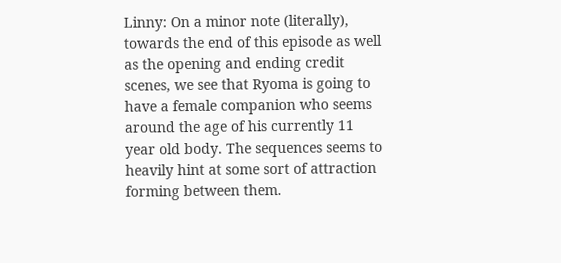Linny: On a minor note (literally), towards the end of this episode as well as the opening and ending credit scenes, we see that Ryoma is going to have a female companion who seems around the age of his currently 11 year old body. The sequences seems to heavily hint at some sort of attraction forming between them.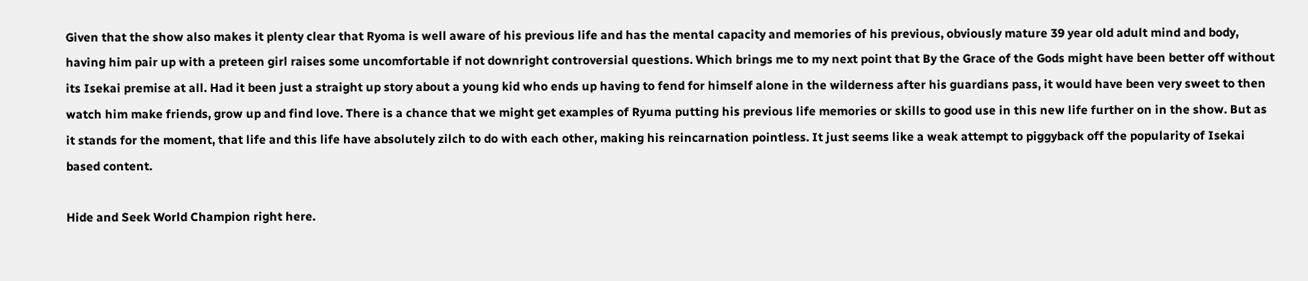Given that the show also makes it plenty clear that Ryoma is well aware of his previous life and has the mental capacity and memories of his previous, obviously mature 39 year old adult mind and body, having him pair up with a preteen girl raises some uncomfortable if not downright controversial questions. Which brings me to my next point that By the Grace of the Gods might have been better off without its Isekai premise at all. Had it been just a straight up story about a young kid who ends up having to fend for himself alone in the wilderness after his guardians pass, it would have been very sweet to then watch him make friends, grow up and find love. There is a chance that we might get examples of Ryuma putting his previous life memories or skills to good use in this new life further on in the show. But as it stands for the moment, that life and this life have absolutely zilch to do with each other, making his reincarnation pointless. It just seems like a weak attempt to piggyback off the popularity of Isekai based content.

Hide and Seek World Champion right here.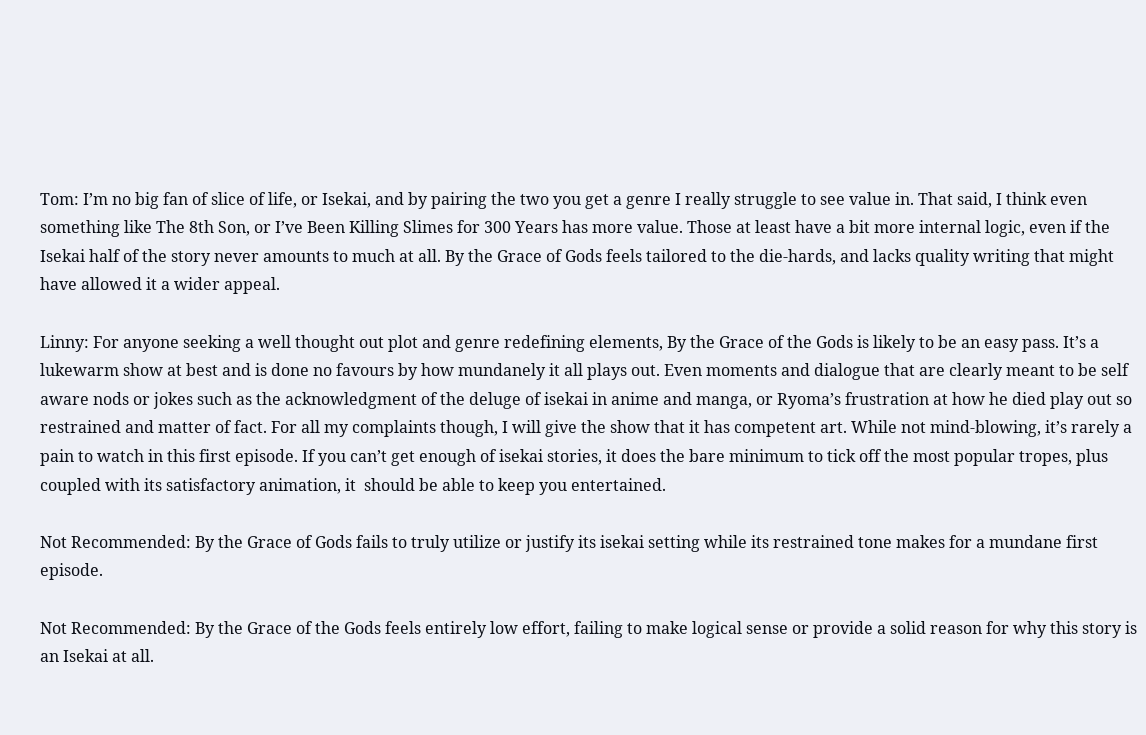Tom: I’m no big fan of slice of life, or Isekai, and by pairing the two you get a genre I really struggle to see value in. That said, I think even something like The 8th Son, or I’ve Been Killing Slimes for 300 Years has more value. Those at least have a bit more internal logic, even if the Isekai half of the story never amounts to much at all. By the Grace of Gods feels tailored to the die-hards, and lacks quality writing that might have allowed it a wider appeal.

Linny: For anyone seeking a well thought out plot and genre redefining elements, By the Grace of the Gods is likely to be an easy pass. It’s a lukewarm show at best and is done no favours by how mundanely it all plays out. Even moments and dialogue that are clearly meant to be self aware nods or jokes such as the acknowledgment of the deluge of isekai in anime and manga, or Ryoma’s frustration at how he died play out so restrained and matter of fact. For all my complaints though, I will give the show that it has competent art. While not mind-blowing, it’s rarely a pain to watch in this first episode. If you can’t get enough of isekai stories, it does the bare minimum to tick off the most popular tropes, plus coupled with its satisfactory animation, it  should be able to keep you entertained.

Not Recommended: By the Grace of Gods fails to truly utilize or justify its isekai setting while its restrained tone makes for a mundane first episode.

Not Recommended: By the Grace of the Gods feels entirely low effort, failing to make logical sense or provide a solid reason for why this story is an Isekai at all.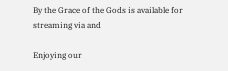By the Grace of the Gods is available for streaming via and

Enjoying our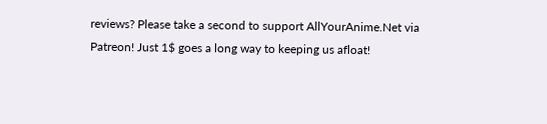reviews? Please take a second to support AllYourAnime.Net via Patreon! Just 1$ goes a long way to keeping us afloat!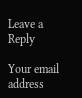Leave a Reply

Your email address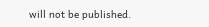will not be published.